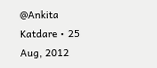@Ankita Katdare • 25 Aug, 2012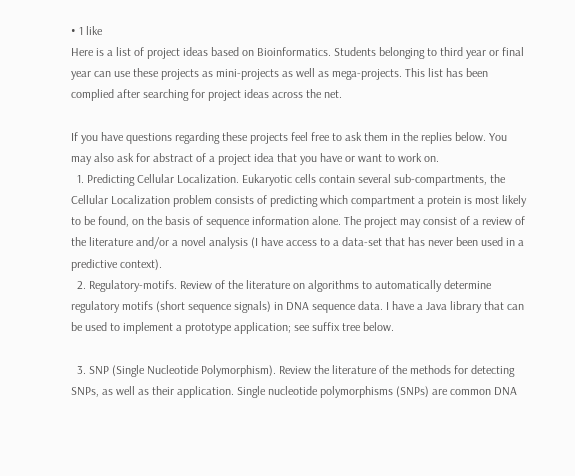• 1 like
Here is a list of project ideas based on Bioinformatics. Students belonging to third year or final year can use these projects as mini-projects as well as mega-projects. This list has been complied after searching for project ideas across the net.

If you have questions regarding these projects feel free to ask them in the replies below. You may also ask for abstract of a project idea that you have or want to work on.
  1. Predicting Cellular Localization. Eukaryotic cells contain several sub-compartments, the Cellular Localization problem consists of predicting which compartment a protein is most likely to be found, on the basis of sequence information alone. The project may consist of a review of the literature and/or a novel analysis (I have access to a data-set that has never been used in a predictive context).
  2. Regulatory-motifs. Review of the literature on algorithms to automatically determine regulatory motifs (short sequence signals) in DNA sequence data. I have a Java library that can be used to implement a prototype application; see suffix tree below.

  3. SNP (Single Nucleotide Polymorphism). Review the literature of the methods for detecting SNPs, as well as their application. Single nucleotide polymorphisms (SNPs) are common DNA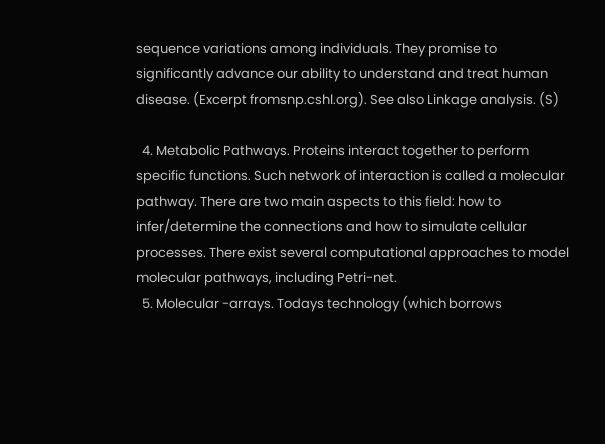sequence variations among individuals. They promise to significantly advance our ability to understand and treat human disease. (Excerpt fromsnp.cshl.org). See also Linkage analysis. (S)

  4. Metabolic Pathways. Proteins interact together to perform specific functions. Such network of interaction is called a molecular pathway. There are two main aspects to this field: how to infer/determine the connections and how to simulate cellular processes. There exist several computational approaches to model molecular pathways, including Petri-net.
  5. Molecular -arrays. Todays technology (which borrows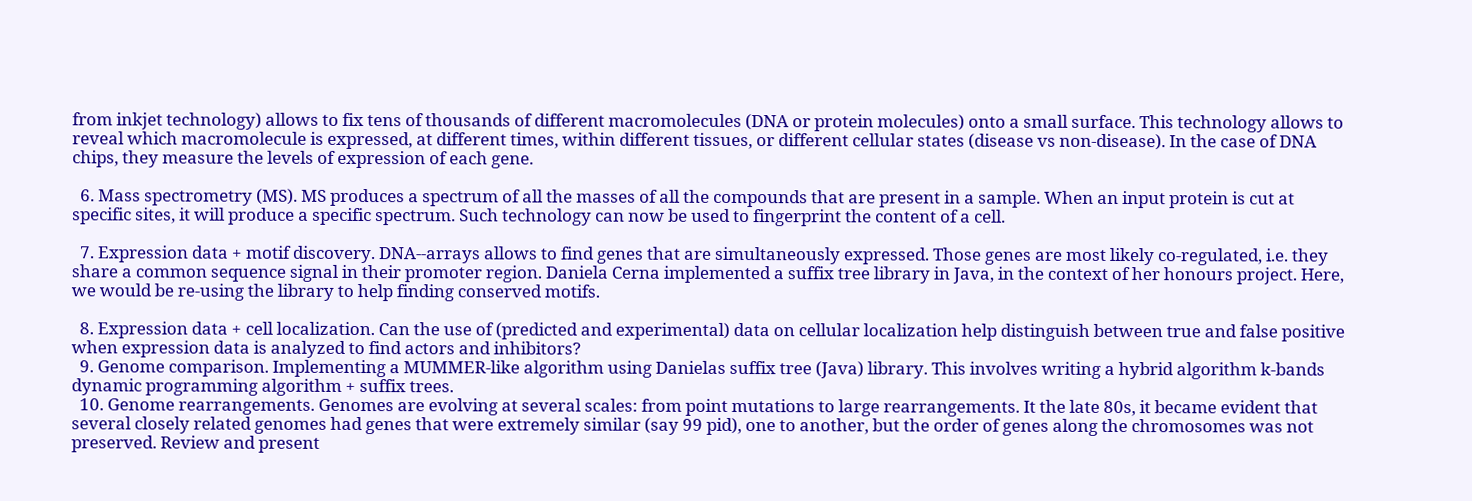from inkjet technology) allows to fix tens of thousands of different macromolecules (DNA or protein molecules) onto a small surface. This technology allows to reveal which macromolecule is expressed, at different times, within different tissues, or different cellular states (disease vs non-disease). In the case of DNA chips, they measure the levels of expression of each gene.

  6. Mass spectrometry (MS). MS produces a spectrum of all the masses of all the compounds that are present in a sample. When an input protein is cut at specific sites, it will produce a specific spectrum. Such technology can now be used to fingerprint the content of a cell.

  7. Expression data + motif discovery. DNA--arrays allows to find genes that are simultaneously expressed. Those genes are most likely co-regulated, i.e. they share a common sequence signal in their promoter region. Daniela Cerna implemented a suffix tree library in Java, in the context of her honours project. Here, we would be re-using the library to help finding conserved motifs.

  8. Expression data + cell localization. Can the use of (predicted and experimental) data on cellular localization help distinguish between true and false positive when expression data is analyzed to find actors and inhibitors?
  9. Genome comparison. Implementing a MUMMER-like algorithm using Danielas suffix tree (Java) library. This involves writing a hybrid algorithm k-bands dynamic programming algorithm + suffix trees.
  10. Genome rearrangements. Genomes are evolving at several scales: from point mutations to large rearrangements. It the late 80s, it became evident that several closely related genomes had genes that were extremely similar (say 99 pid), one to another, but the order of genes along the chromosomes was not preserved. Review and present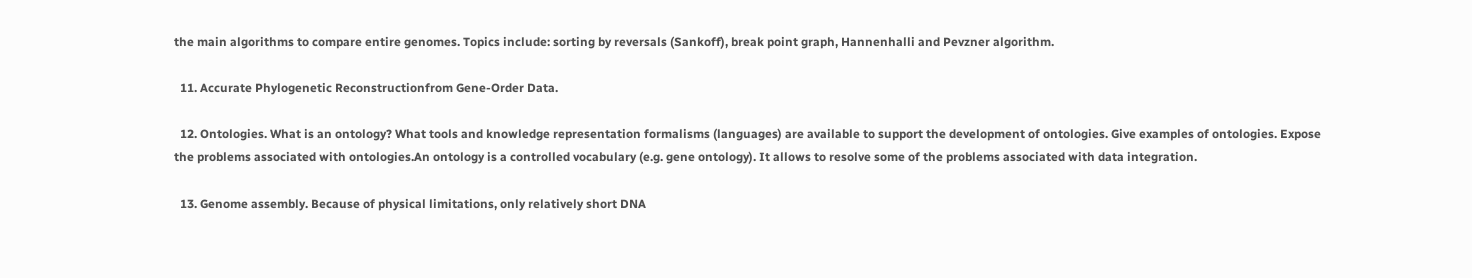the main algorithms to compare entire genomes. Topics include: sorting by reversals (Sankoff), break point graph, Hannenhalli and Pevzner algorithm.

  11. Accurate Phylogenetic Reconstructionfrom Gene-Order Data.

  12. Ontologies. What is an ontology? What tools and knowledge representation formalisms (languages) are available to support the development of ontologies. Give examples of ontologies. Expose the problems associated with ontologies.An ontology is a controlled vocabulary (e.g. gene ontology). It allows to resolve some of the problems associated with data integration.

  13. Genome assembly. Because of physical limitations, only relatively short DNA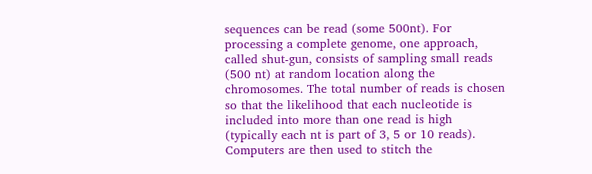sequences can be read (some 500nt). For processing a complete genome, one approach, called shut-gun, consists of sampling small reads (500 nt) at random location along the chromosomes. The total number of reads is chosen so that the likelihood that each nucleotide is included into more than one read is high (typically each nt is part of 3, 5 or 10 reads). Computers are then used to stitch the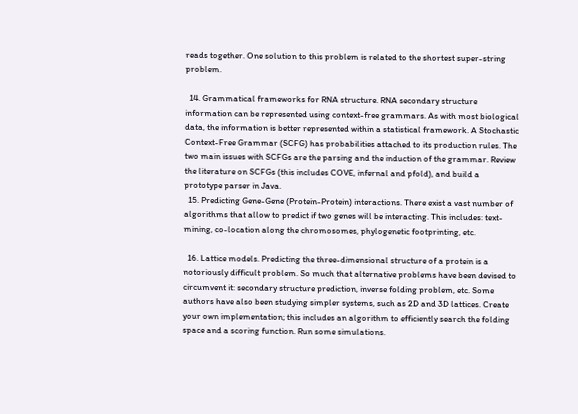reads together. One solution to this problem is related to the shortest super-string problem.

  14. Grammatical frameworks for RNA structure. RNA secondary structure information can be represented using context-free grammars. As with most biological data, the information is better represented within a statistical framework. A Stochastic Context-Free Grammar (SCFG) has probabilities attached to its production rules. The two main issues with SCFGs are the parsing and the induction of the grammar. Review the literature on SCFGs (this includes COVE, infernal and pfold), and build a prototype parser in Java.
  15. Predicting Gene-Gene (Protein-Protein) interactions. There exist a vast number of algorithms that allow to predict if two genes will be interacting. This includes: text-mining, co-location along the chromosomes, phylogenetic footprinting, etc.

  16. Lattice models. Predicting the three-dimensional structure of a protein is a notoriously difficult problem. So much that alternative problems have been devised to circumvent it: secondary structure prediction, inverse folding problem, etc. Some authors have also been studying simpler systems, such as 2D and 3D lattices. Create your own implementation; this includes an algorithm to efficiently search the folding space and a scoring function. Run some simulations.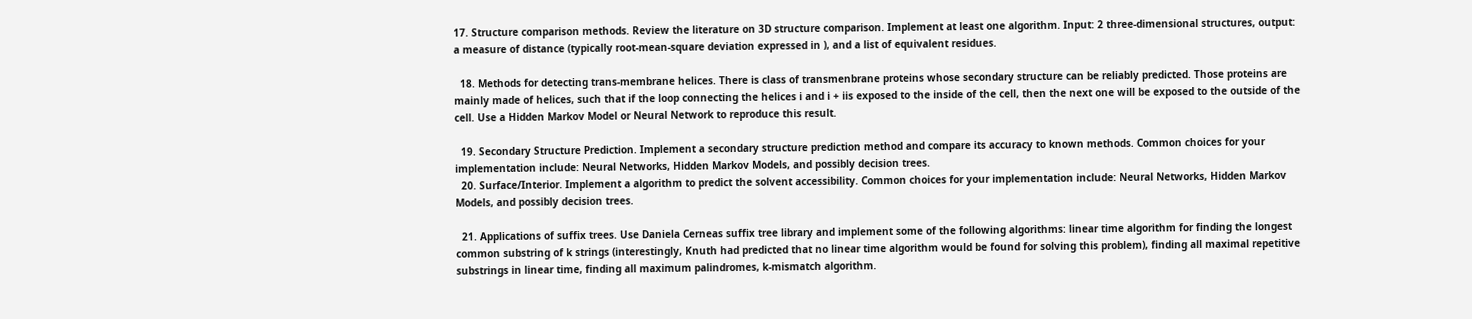17. Structure comparison methods. Review the literature on 3D structure comparison. Implement at least one algorithm. Input: 2 three-dimensional structures, output: a measure of distance (typically root-mean-square deviation expressed in ), and a list of equivalent residues.

  18. Methods for detecting trans-membrane helices. There is class of transmenbrane proteins whose secondary structure can be reliably predicted. Those proteins are mainly made of helices, such that if the loop connecting the helices i and i + iis exposed to the inside of the cell, then the next one will be exposed to the outside of the cell. Use a Hidden Markov Model or Neural Network to reproduce this result.

  19. Secondary Structure Prediction. Implement a secondary structure prediction method and compare its accuracy to known methods. Common choices for your implementation include: Neural Networks, Hidden Markov Models, and possibly decision trees.
  20. Surface/Interior. Implement a algorithm to predict the solvent accessibility. Common choices for your implementation include: Neural Networks, Hidden Markov Models, and possibly decision trees.

  21. Applications of suffix trees. Use Daniela Cerneas suffix tree library and implement some of the following algorithms: linear time algorithm for finding the longest common substring of k strings (interestingly, Knuth had predicted that no linear time algorithm would be found for solving this problem), finding all maximal repetitive substrings in linear time, finding all maximum palindromes, k-mismatch algorithm.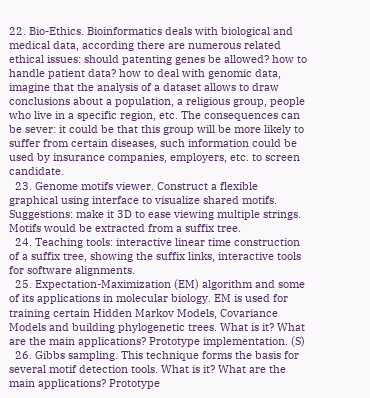22. Bio-Ethics. Bioinformatics deals with biological and medical data, according there are numerous related ethical issues: should patenting genes be allowed? how to handle patient data? how to deal with genomic data, imagine that the analysis of a dataset allows to draw conclusions about a population, a religious group, people who live in a specific region, etc. The consequences can be sever: it could be that this group will be more likely to suffer from certain diseases, such information could be used by insurance companies, employers, etc. to screen candidate.
  23. Genome motifs viewer. Construct a flexible graphical using interface to visualize shared motifs. Suggestions: make it 3D to ease viewing multiple strings. Motifs would be extracted from a suffix tree.
  24. Teaching tools: interactive linear time construction of a suffix tree, showing the suffix links, interactive tools for software alignments.
  25. Expectation-Maximization (EM) algorithm and some of its applications in molecular biology. EM is used for training certain Hidden Markov Models, Covariance Models and building phylogenetic trees. What is it? What are the main applications? Prototype implementation. (S)
  26. Gibbs sampling. This technique forms the basis for several motif detection tools. What is it? What are the main applications? Prototype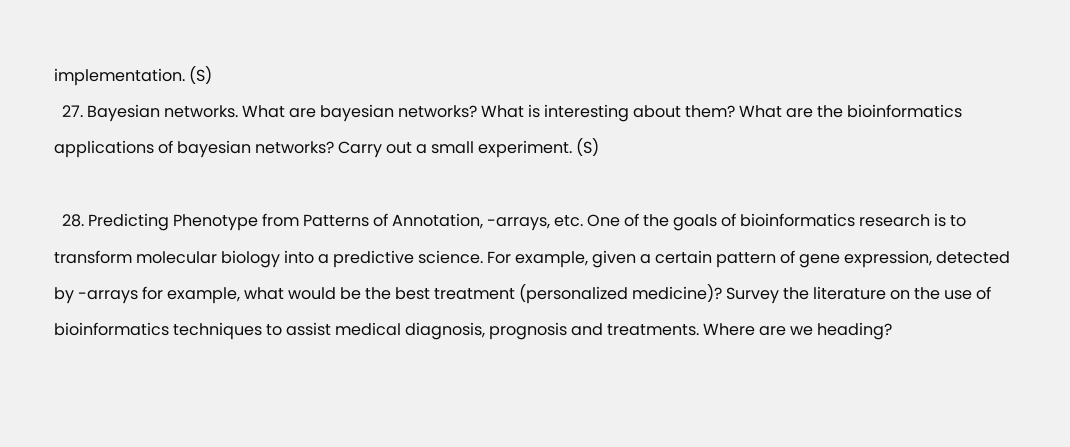implementation. (S)
  27. Bayesian networks. What are bayesian networks? What is interesting about them? What are the bioinformatics applications of bayesian networks? Carry out a small experiment. (S)

  28. Predicting Phenotype from Patterns of Annotation, -arrays, etc. One of the goals of bioinformatics research is to transform molecular biology into a predictive science. For example, given a certain pattern of gene expression, detected by -arrays for example, what would be the best treatment (personalized medicine)? Survey the literature on the use of bioinformatics techniques to assist medical diagnosis, prognosis and treatments. Where are we heading?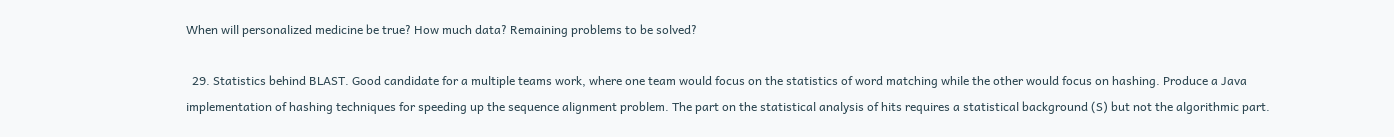When will personalized medicine be true? How much data? Remaining problems to be solved?

  29. Statistics behind BLAST. Good candidate for a multiple teams work, where one team would focus on the statistics of word matching while the other would focus on hashing. Produce a Java implementation of hashing techniques for speeding up the sequence alignment problem. The part on the statistical analysis of hits requires a statistical background (S) but not the algorithmic part.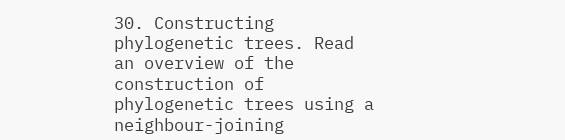30. Constructing phylogenetic trees. Read an overview of the construction of phylogenetic trees using a neighbour-joining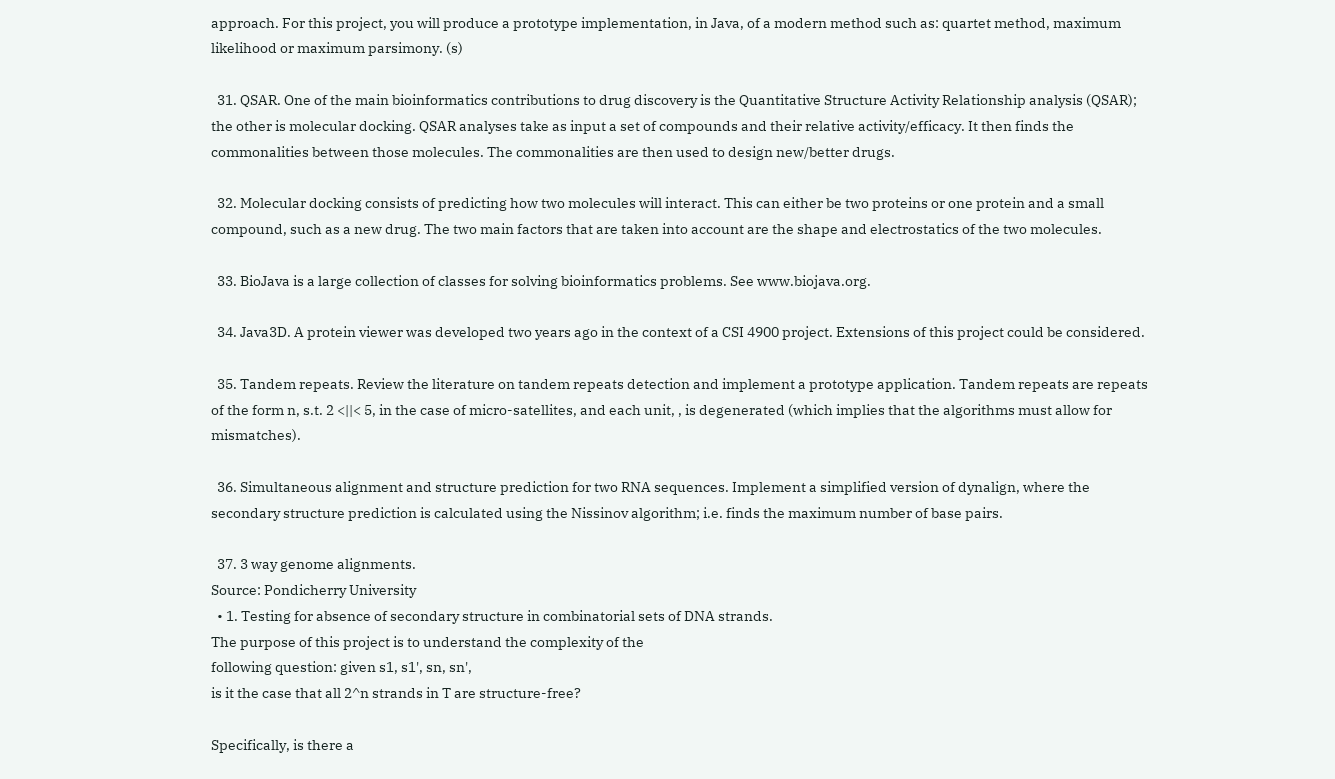approach. For this project, you will produce a prototype implementation, in Java, of a modern method such as: quartet method, maximum likelihood or maximum parsimony. (s)

  31. QSAR. One of the main bioinformatics contributions to drug discovery is the Quantitative Structure Activity Relationship analysis (QSAR); the other is molecular docking. QSAR analyses take as input a set of compounds and their relative activity/efficacy. It then finds the commonalities between those molecules. The commonalities are then used to design new/better drugs.

  32. Molecular docking consists of predicting how two molecules will interact. This can either be two proteins or one protein and a small compound, such as a new drug. The two main factors that are taken into account are the shape and electrostatics of the two molecules.

  33. BioJava is a large collection of classes for solving bioinformatics problems. See www.biojava.org.

  34. Java3D. A protein viewer was developed two years ago in the context of a CSI 4900 project. Extensions of this project could be considered.

  35. Tandem repeats. Review the literature on tandem repeats detection and implement a prototype application. Tandem repeats are repeats of the form n, s.t. 2 <||< 5, in the case of micro-satellites, and each unit, , is degenerated (which implies that the algorithms must allow for mismatches).

  36. Simultaneous alignment and structure prediction for two RNA sequences. Implement a simplified version of dynalign, where the secondary structure prediction is calculated using the Nissinov algorithm; i.e. finds the maximum number of base pairs.

  37. 3 way genome alignments.
Source: Pondicherry University
  • 1. Testing for absence of secondary structure in combinatorial sets of DNA strands.
The purpose of this project is to understand the complexity of the
following question: given s1, s1', sn, sn',
is it the case that all 2^n strands in T are structure-free?

Specifically, is there a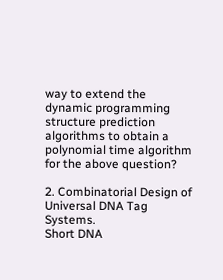way to extend the dynamic programming
structure prediction algorithms to obtain a polynomial time algorithm
for the above question?

2. Combinatorial Design of Universal DNA Tag Systems.
Short DNA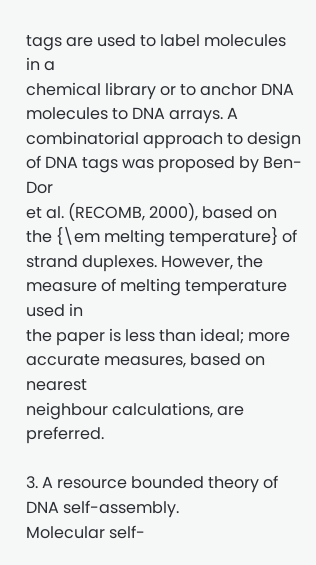tags are used to label molecules in a
chemical library or to anchor DNA molecules to DNA arrays. A
combinatorial approach to design of DNA tags was proposed by Ben-Dor
et al. (RECOMB, 2000), based on the {\em melting temperature} of
strand duplexes. However, the measure of melting temperature used in
the paper is less than ideal; more accurate measures, based on nearest
neighbour calculations, are preferred.

3. A resource bounded theory of DNA self-assembly.
Molecular self-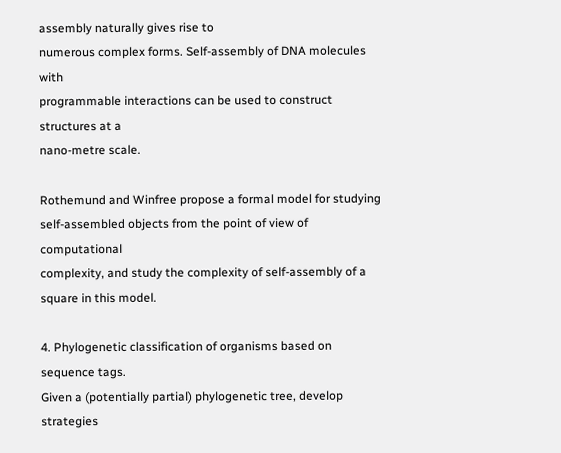assembly naturally gives rise to
numerous complex forms. Self-assembly of DNA molecules with
programmable interactions can be used to construct structures at a
nano-metre scale.

Rothemund and Winfree propose a formal model for studying
self-assembled objects from the point of view of computational
complexity, and study the complexity of self-assembly of a
square in this model.

4. Phylogenetic classification of organisms based on sequence tags.
Given a (potentially partial) phylogenetic tree, develop strategies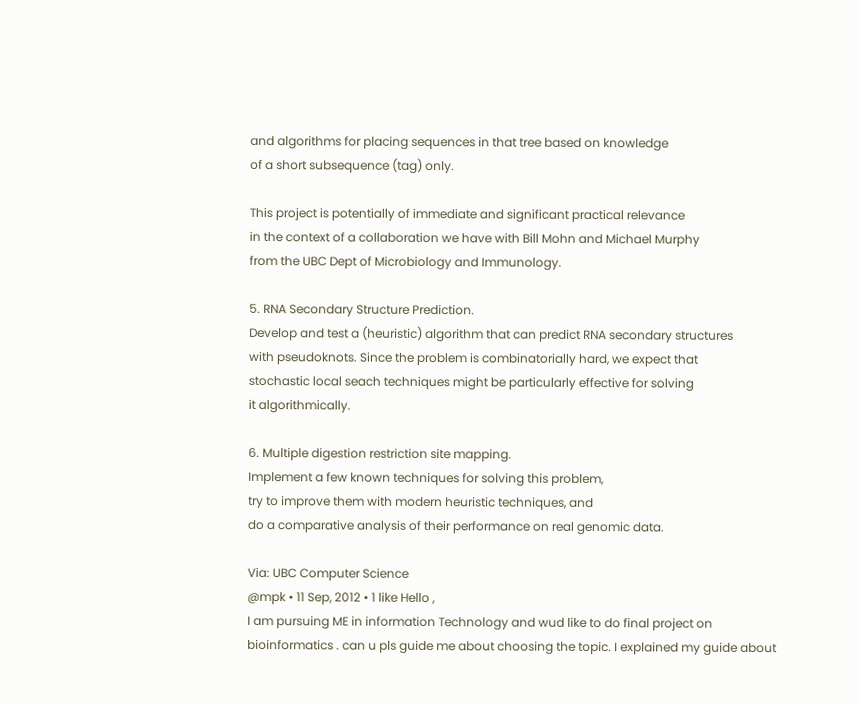and algorithms for placing sequences in that tree based on knowledge
of a short subsequence (tag) only.

This project is potentially of immediate and significant practical relevance
in the context of a collaboration we have with Bill Mohn and Michael Murphy
from the UBC Dept of Microbiology and Immunology.

5. RNA Secondary Structure Prediction.
Develop and test a (heuristic) algorithm that can predict RNA secondary structures
with pseudoknots. Since the problem is combinatorially hard, we expect that
stochastic local seach techniques might be particularly effective for solving
it algorithmically.

6. Multiple digestion restriction site mapping.
Implement a few known techniques for solving this problem,
try to improve them with modern heuristic techniques, and
do a comparative analysis of their performance on real genomic data.

Via: UBC Computer Science
@mpk • 11 Sep, 2012 • 1 like Hello ,
I am pursuing ME in information Technology and wud like to do final project on bioinformatics . can u pls guide me about choosing the topic. I explained my guide about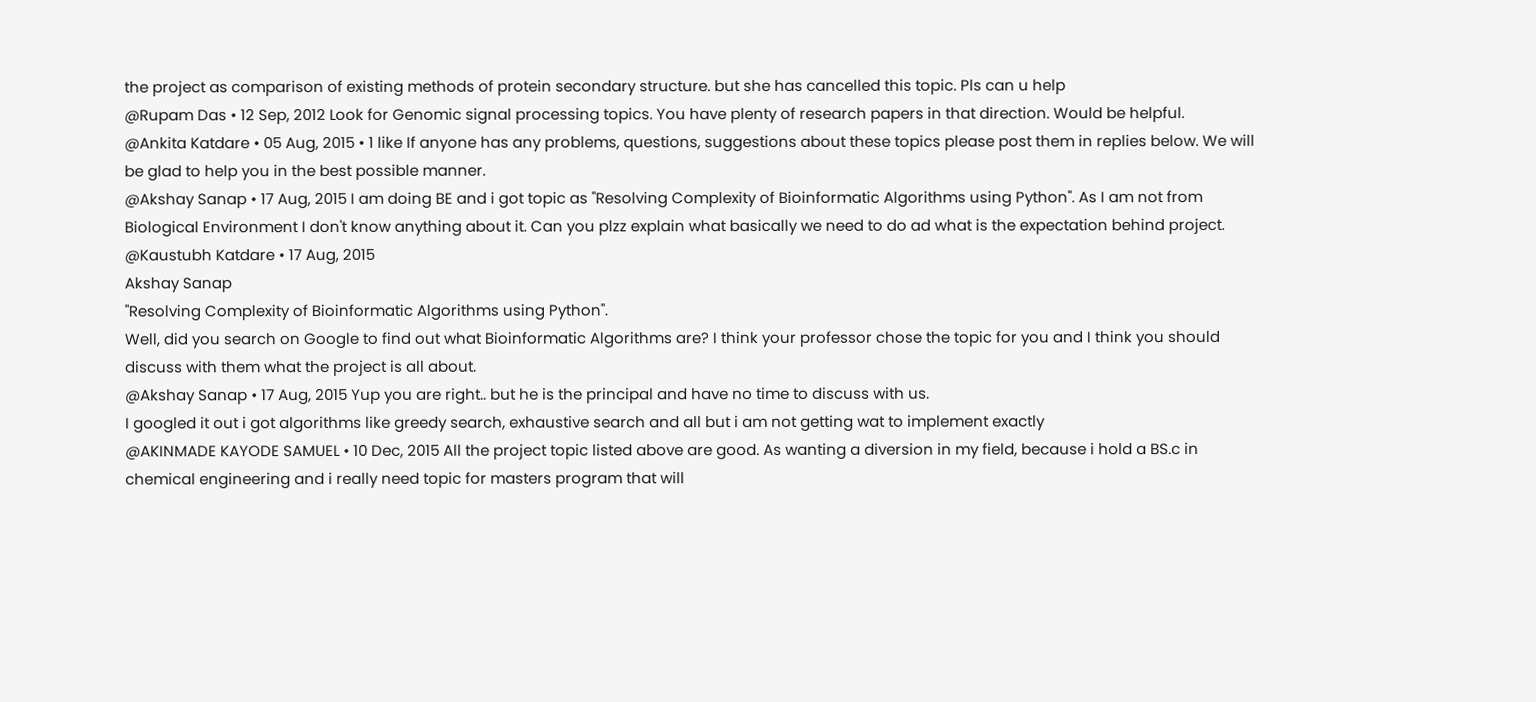the project as comparison of existing methods of protein secondary structure. but she has cancelled this topic. Pls can u help
@Rupam Das • 12 Sep, 2012 Look for Genomic signal processing topics. You have plenty of research papers in that direction. Would be helpful.
@Ankita Katdare • 05 Aug, 2015 • 1 like If anyone has any problems, questions, suggestions about these topics please post them in replies below. We will be glad to help you in the best possible manner.
@Akshay Sanap • 17 Aug, 2015 I am doing BE and i got topic as "Resolving Complexity of Bioinformatic Algorithms using Python". As I am not from Biological Environment I don't know anything about it. Can you plzz explain what basically we need to do ad what is the expectation behind project.
@Kaustubh Katdare • 17 Aug, 2015
Akshay Sanap
"Resolving Complexity of Bioinformatic Algorithms using Python".
Well, did you search on Google to find out what Bioinformatic Algorithms are? I think your professor chose the topic for you and I think you should discuss with them what the project is all about.
@Akshay Sanap • 17 Aug, 2015 Yup you are right.. but he is the principal and have no time to discuss with us.
I googled it out i got algorithms like greedy search, exhaustive search and all but i am not getting wat to implement exactly
@AKINMADE KAYODE SAMUEL • 10 Dec, 2015 All the project topic listed above are good. As wanting a diversion in my field, because i hold a BS.c in chemical engineering and i really need topic for masters program that will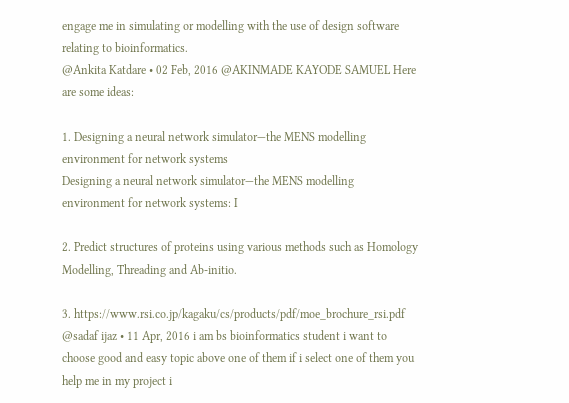engage me in simulating or modelling with the use of design software relating to bioinformatics.
@Ankita Katdare • 02 Feb, 2016 @AKINMADE KAYODE SAMUEL Here are some ideas:

1. Designing a neural network simulator—the MENS modelling environment for network systems
Designing a neural network simulator—the MENS modelling environment for network systems: I

2. Predict structures of proteins using various methods such as Homology Modelling, Threading and Ab-initio.

3. https://www.rsi.co.jp/kagaku/cs/products/pdf/moe_brochure_rsi.pdf
@sadaf ijaz • 11 Apr, 2016 i am bs bioinformatics student i want to choose good and easy topic above one of them if i select one of them you help me in my project i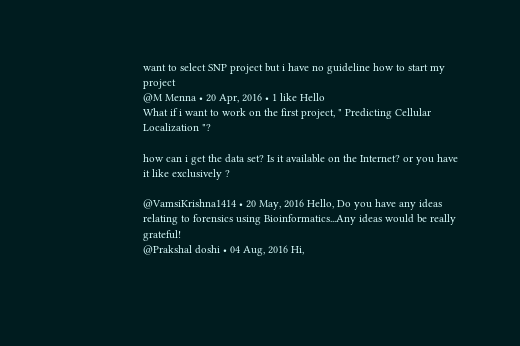want to select SNP project but i have no guideline how to start my project
@M Menna • 20 Apr, 2016 • 1 like Hello
What if i want to work on the first project, " Predicting Cellular Localization "?

how can i get the data set? Is it available on the Internet? or you have it like exclusively ?

@VamsiKrishna1414 • 20 May, 2016 Hello, Do you have any ideas relating to forensics using Bioinformatics...Any ideas would be really grateful!
@Prakshal doshi • 04 Aug, 2016 Hi,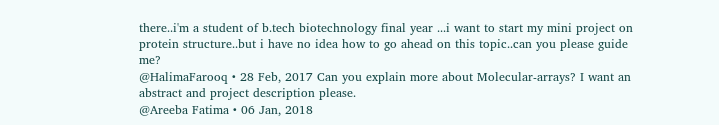there..i'm a student of b.tech biotechnology final year ...i want to start my mini project on protein structure..but i have no idea how to go ahead on this topic..can you please guide me?
@HalimaFarooq • 28 Feb, 2017 Can you explain more about Molecular-arrays? I want an abstract and project description please.
@Areeba Fatima • 06 Jan, 2018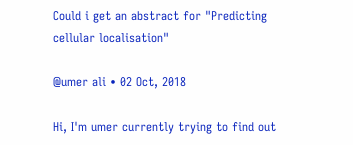Could i get an abstract for "Predicting cellular localisation"

@umer ali • 02 Oct, 2018

Hi, I'm umer currently trying to find out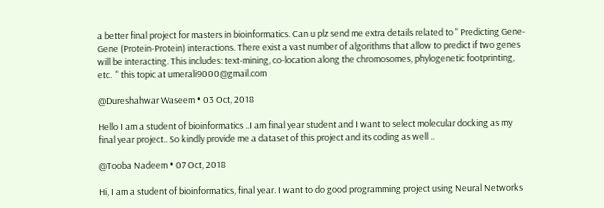a better final project for masters in bioinformatics. Can u plz send me extra details related to " Predicting Gene-Gene (Protein-Protein) interactions. There exist a vast number of algorithms that allow to predict if two genes will be interacting. This includes: text-mining, co-location along the chromosomes, phylogenetic footprinting, etc.  " this topic at umerali9000@gmail.com

@Dureshahwar Waseem • 03 Oct, 2018

Hello I am a student of bioinformatics ..I am final year student and I want to select molecular docking as my final year project.. So kindly provide me a dataset of this project and its coding as well ..

@Tooba Nadeem • 07 Oct, 2018

Hi, I am a student of bioinformatics, final year. I want to do good programming project using Neural Networks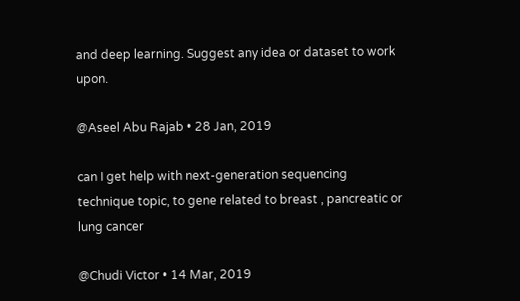and deep learning. Suggest any idea or dataset to work upon.

@Aseel Abu Rajab • 28 Jan, 2019

can I get help with next-generation sequencing technique topic, to gene related to breast , pancreatic or lung cancer

@Chudi Victor • 14 Mar, 2019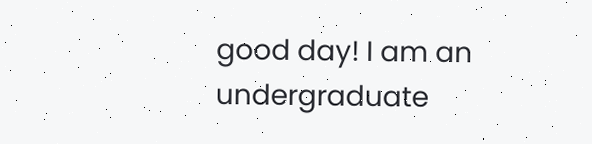good day! I am an undergraduate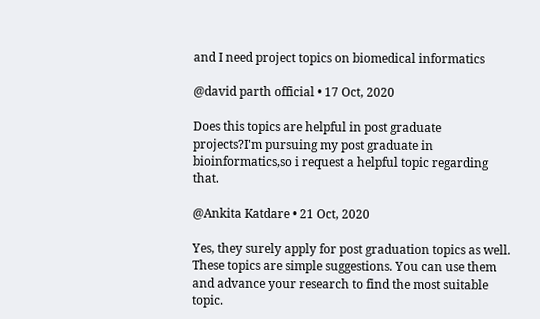and I need project topics on biomedical informatics

@david parth official • 17 Oct, 2020

Does this topics are helpful in post graduate projects?I'm pursuing my post graduate in bioinformatics,so i request a helpful topic regarding that.

@Ankita Katdare • 21 Oct, 2020

Yes, they surely apply for post graduation topics as well. These topics are simple suggestions. You can use them and advance your research to find the most suitable topic.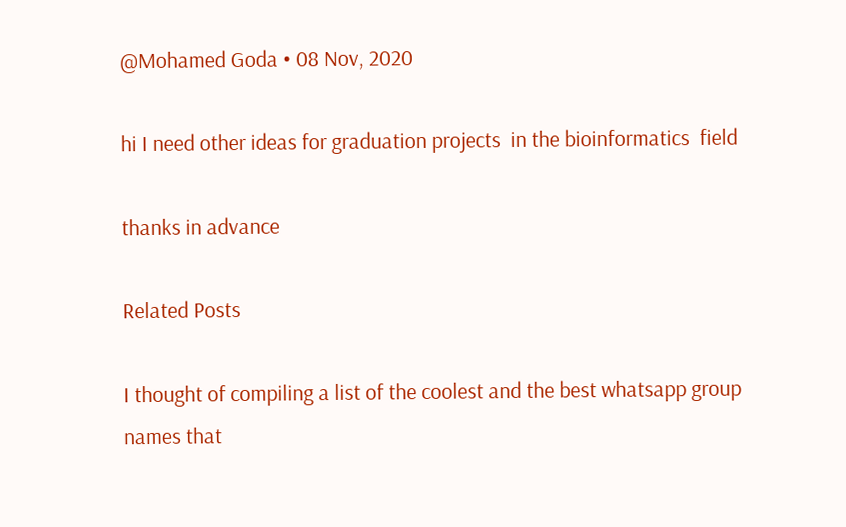@Mohamed Goda • 08 Nov, 2020

hi I need other ideas for graduation projects  in the bioinformatics  field

thanks in advance

Related Posts

I thought of compiling a list of the coolest and the best whatsapp group names that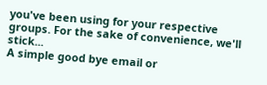you've been using for your respective groups. For the sake of convenience, we'll stick...
A simple good bye email or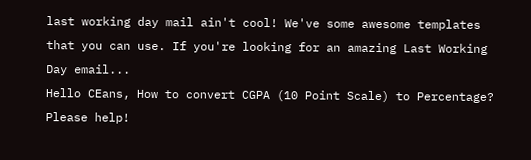last working day mail ain't cool! We've some awesome templates that you can use. If you're looking for an amazing Last Working Day email...
Hello CEans, How to convert CGPA (10 Point Scale) to Percentage? Please help!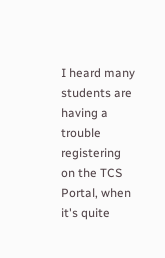I heard many students are having a trouble registering on the TCS Portal, when it's quite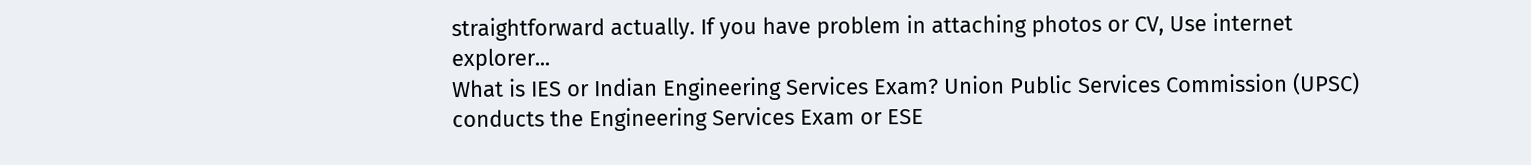straightforward actually. If you have problem in attaching photos or CV, Use internet explorer...
What is IES or Indian Engineering Services Exam? Union Public Services Commission (UPSC) conducts the Engineering Services Exam or ESE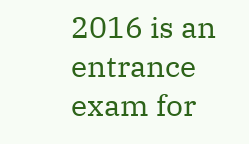2016 is an entrance exam for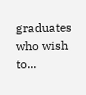graduates who wish to...